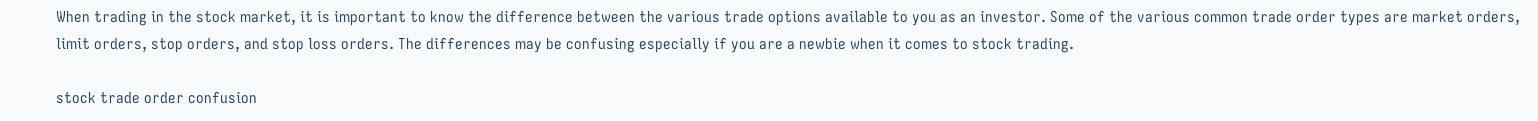When trading in the stock market, it is important to know the difference between the various trade options available to you as an investor. Some of the various common trade order types are market orders, limit orders, stop orders, and stop loss orders. The differences may be confusing especially if you are a newbie when it comes to stock trading.

stock trade order confusion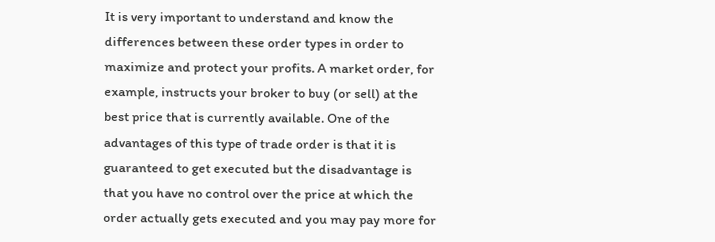It is very important to understand and know the differences between these order types in order to maximize and protect your profits. A market order, for example, instructs your broker to buy (or sell) at the best price that is currently available. One of the advantages of this type of trade order is that it is guaranteed to get executed but the disadvantage is that you have no control over the price at which the order actually gets executed and you may pay more for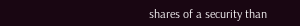shares of a security than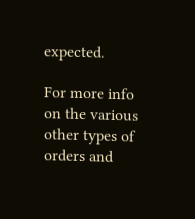expected.

For more info on the various other types of orders and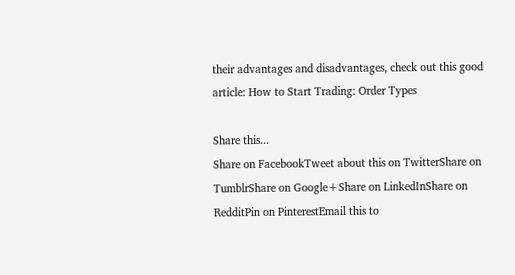their advantages and disadvantages, check out this good article: How to Start Trading: Order Types

Share this...
Share on FacebookTweet about this on TwitterShare on TumblrShare on Google+Share on LinkedInShare on RedditPin on PinterestEmail this to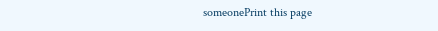someonePrint this page